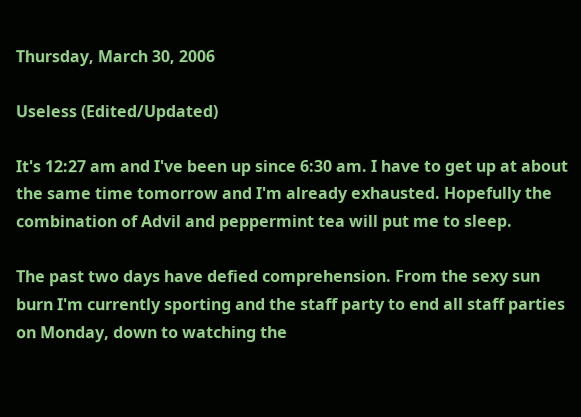Thursday, March 30, 2006

Useless (Edited/Updated)

It's 12:27 am and I've been up since 6:30 am. I have to get up at about the same time tomorrow and I'm already exhausted. Hopefully the combination of Advil and peppermint tea will put me to sleep.

The past two days have defied comprehension. From the sexy sun burn I'm currently sporting and the staff party to end all staff parties on Monday, down to watching the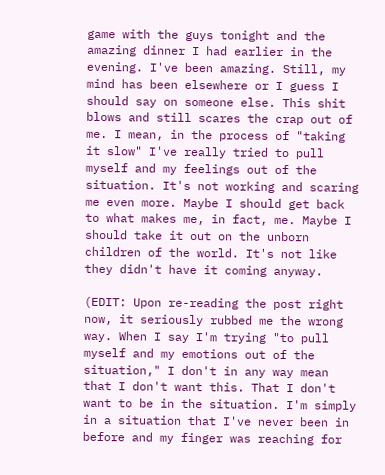game with the guys tonight and the amazing dinner I had earlier in the evening. I've been amazing. Still, my mind has been elsewhere or I guess I should say on someone else. This shit blows and still scares the crap out of me. I mean, in the process of "taking it slow" I've really tried to pull myself and my feelings out of the situation. It's not working and scaring me even more. Maybe I should get back to what makes me, in fact, me. Maybe I should take it out on the unborn children of the world. It's not like they didn't have it coming anyway.

(EDIT: Upon re-reading the post right now, it seriously rubbed me the wrong way. When I say I'm trying "to pull myself and my emotions out of the situation," I don't in any way mean that I don't want this. That I don't want to be in the situation. I'm simply in a situation that I've never been in before and my finger was reaching for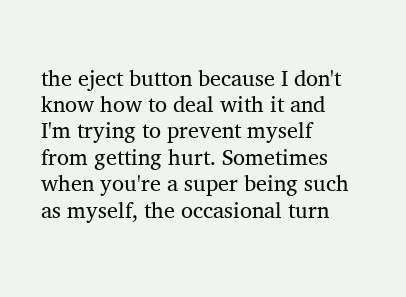the eject button because I don't know how to deal with it and I'm trying to prevent myself from getting hurt. Sometimes when you're a super being such as myself, the occasional turn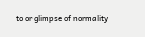to or glimpse of normality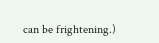can be frightening.)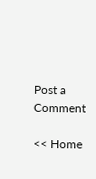Post a Comment

<< Home